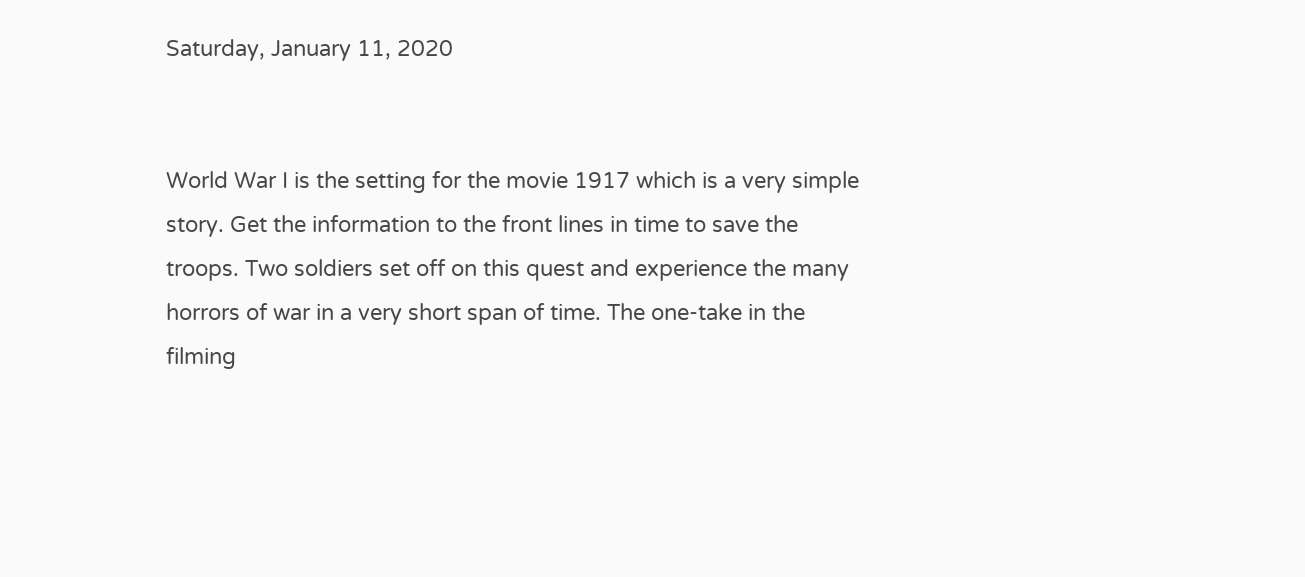Saturday, January 11, 2020


World War I is the setting for the movie 1917 which is a very simple story. Get the information to the front lines in time to save the troops. Two soldiers set off on this quest and experience the many horrors of war in a very short span of time. The one-take in the filming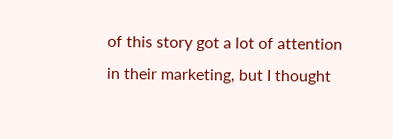of this story got a lot of attention in their marketing, but I thought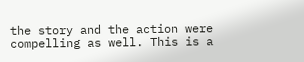the story and the action were compelling as well. This is a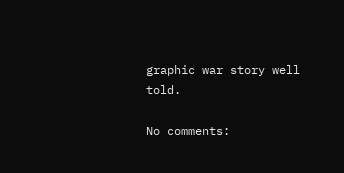graphic war story well told.

No comments: